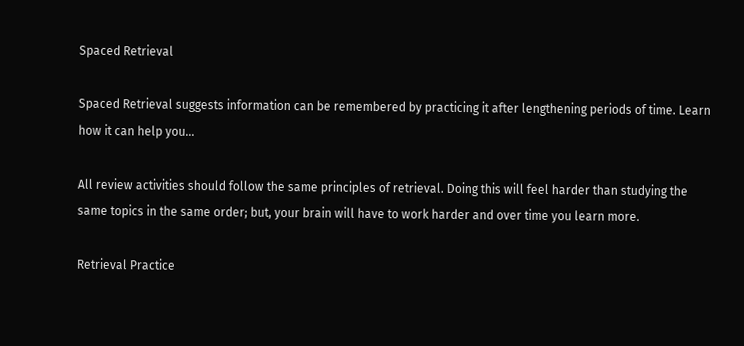Spaced Retrieval

Spaced Retrieval suggests information can be remembered by practicing it after lengthening periods of time. Learn how it can help you…

All review activities should follow the same principles of retrieval. Doing this will feel harder than studying the same topics in the same order; but, your brain will have to work harder and over time you learn more.

Retrieval Practice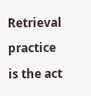Retrieval practice is the act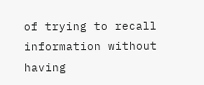of trying to recall information without having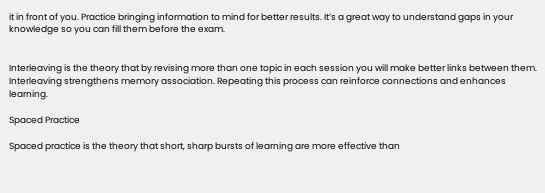it in front of you. Practice bringing information to mind for better results. It’s a great way to understand gaps in your knowledge so you can fill them before the exam.


Interleaving is the theory that by revising more than one topic in each session you will make better links between them. Interleaving strengthens memory association. Repeating this process can reinforce connections and enhances learning.

Spaced Practice

Spaced practice is the theory that short, sharp bursts of learning are more effective than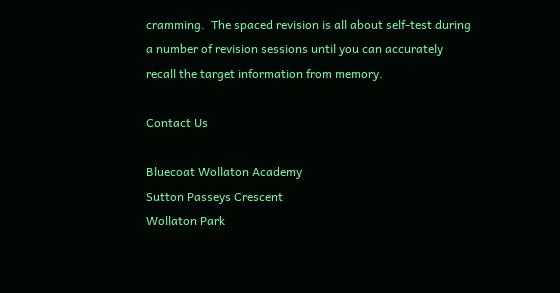cramming.  The spaced revision is all about self-test during a number of revision sessions until you can accurately recall the target information from memory.

Contact Us

Bluecoat Wollaton Academy
Sutton Passeys Crescent
Wollaton Park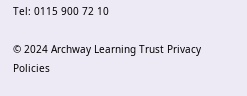Tel: 0115 900 72 10

© 2024 Archway Learning Trust Privacy Policies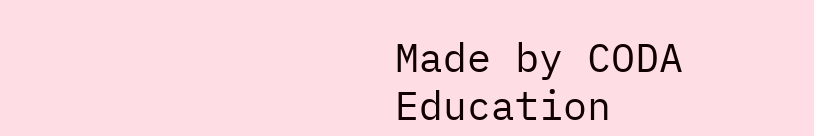Made by CODA Education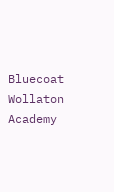Bluecoat Wollaton Academy